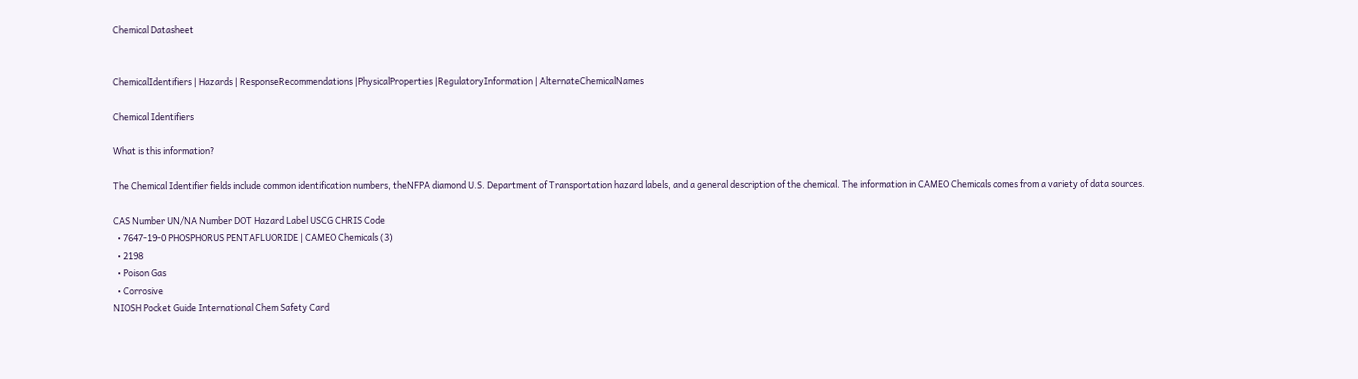Chemical Datasheet


ChemicalIdentifiers | Hazards | ResponseRecommendations |PhysicalProperties |RegulatoryInformation | AlternateChemicalNames

Chemical Identifiers

What is this information?

The Chemical Identifier fields include common identification numbers, theNFPA diamond U.S. Department of Transportation hazard labels, and a general description of the chemical. The information in CAMEO Chemicals comes from a variety of data sources.

CAS Number UN/NA Number DOT Hazard Label USCG CHRIS Code
  • 7647-19-0 PHOSPHORUS PENTAFLUORIDE | CAMEO Chemicals (3)
  • 2198
  • Poison Gas
  • Corrosive
NIOSH Pocket Guide International Chem Safety Card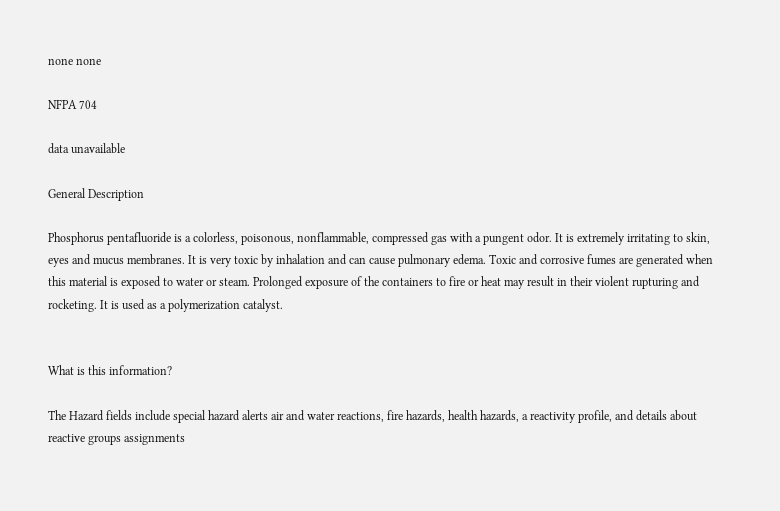none none

NFPA 704

data unavailable

General Description

Phosphorus pentafluoride is a colorless, poisonous, nonflammable, compressed gas with a pungent odor. It is extremely irritating to skin, eyes and mucus membranes. It is very toxic by inhalation and can cause pulmonary edema. Toxic and corrosive fumes are generated when this material is exposed to water or steam. Prolonged exposure of the containers to fire or heat may result in their violent rupturing and rocketing. It is used as a polymerization catalyst.


What is this information?

The Hazard fields include special hazard alerts air and water reactions, fire hazards, health hazards, a reactivity profile, and details about reactive groups assignments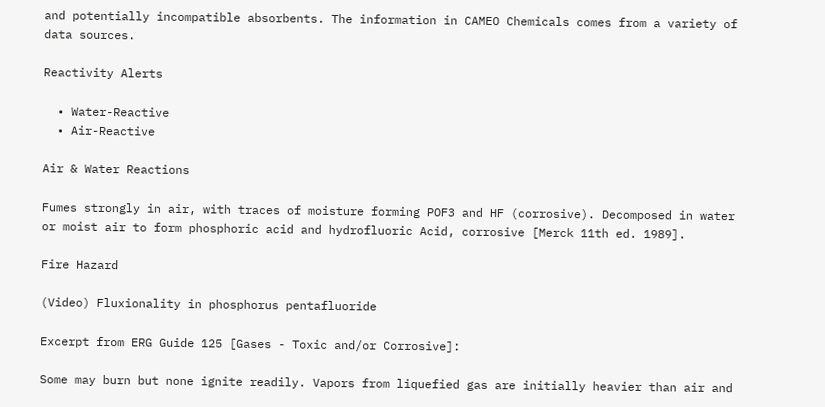and potentially incompatible absorbents. The information in CAMEO Chemicals comes from a variety of data sources.

Reactivity Alerts

  • Water-Reactive
  • Air-Reactive

Air & Water Reactions

Fumes strongly in air, with traces of moisture forming POF3 and HF (corrosive). Decomposed in water or moist air to form phosphoric acid and hydrofluoric Acid, corrosive [Merck 11th ed. 1989].

Fire Hazard

(Video) Fluxionality in phosphorus pentafluoride

Excerpt from ERG Guide 125 [Gases - Toxic and/or Corrosive]:

Some may burn but none ignite readily. Vapors from liquefied gas are initially heavier than air and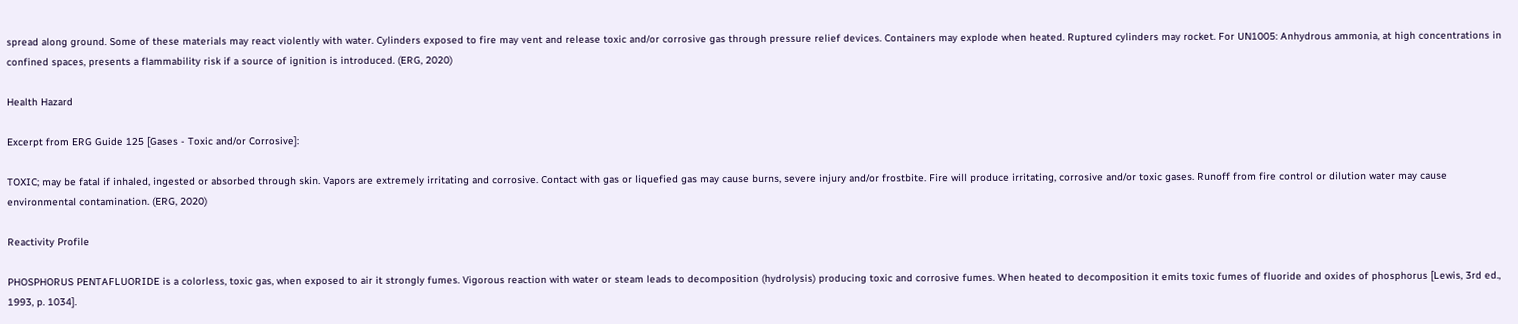spread along ground. Some of these materials may react violently with water. Cylinders exposed to fire may vent and release toxic and/or corrosive gas through pressure relief devices. Containers may explode when heated. Ruptured cylinders may rocket. For UN1005: Anhydrous ammonia, at high concentrations in confined spaces, presents a flammability risk if a source of ignition is introduced. (ERG, 2020)

Health Hazard

Excerpt from ERG Guide 125 [Gases - Toxic and/or Corrosive]:

TOXIC; may be fatal if inhaled, ingested or absorbed through skin. Vapors are extremely irritating and corrosive. Contact with gas or liquefied gas may cause burns, severe injury and/or frostbite. Fire will produce irritating, corrosive and/or toxic gases. Runoff from fire control or dilution water may cause environmental contamination. (ERG, 2020)

Reactivity Profile

PHOSPHORUS PENTAFLUORIDE is a colorless, toxic gas, when exposed to air it strongly fumes. Vigorous reaction with water or steam leads to decomposition (hydrolysis) producing toxic and corrosive fumes. When heated to decomposition it emits toxic fumes of fluoride and oxides of phosphorus [Lewis, 3rd ed., 1993, p. 1034].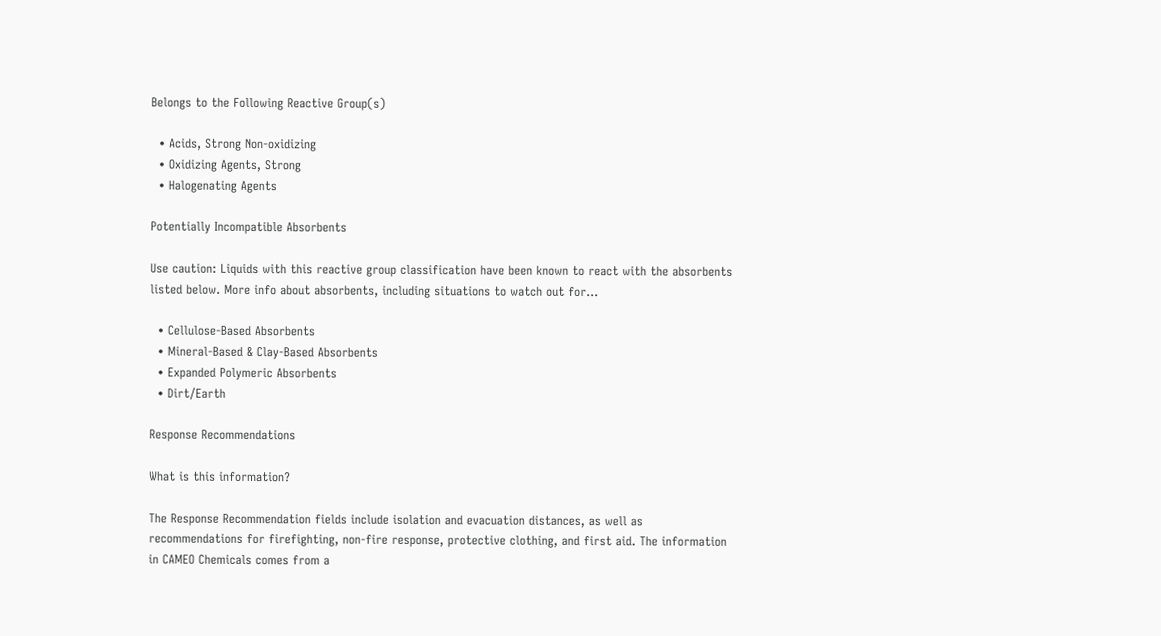Belongs to the Following Reactive Group(s)

  • Acids, Strong Non-oxidizing
  • Oxidizing Agents, Strong
  • Halogenating Agents

Potentially Incompatible Absorbents

Use caution: Liquids with this reactive group classification have been known to react with the absorbents listed below. More info about absorbents, including situations to watch out for...

  • Cellulose-Based Absorbents
  • Mineral-Based & Clay-Based Absorbents
  • Expanded Polymeric Absorbents
  • Dirt/Earth

Response Recommendations

What is this information?

The Response Recommendation fields include isolation and evacuation distances, as well as recommendations for firefighting, non-fire response, protective clothing, and first aid. The information in CAMEO Chemicals comes from a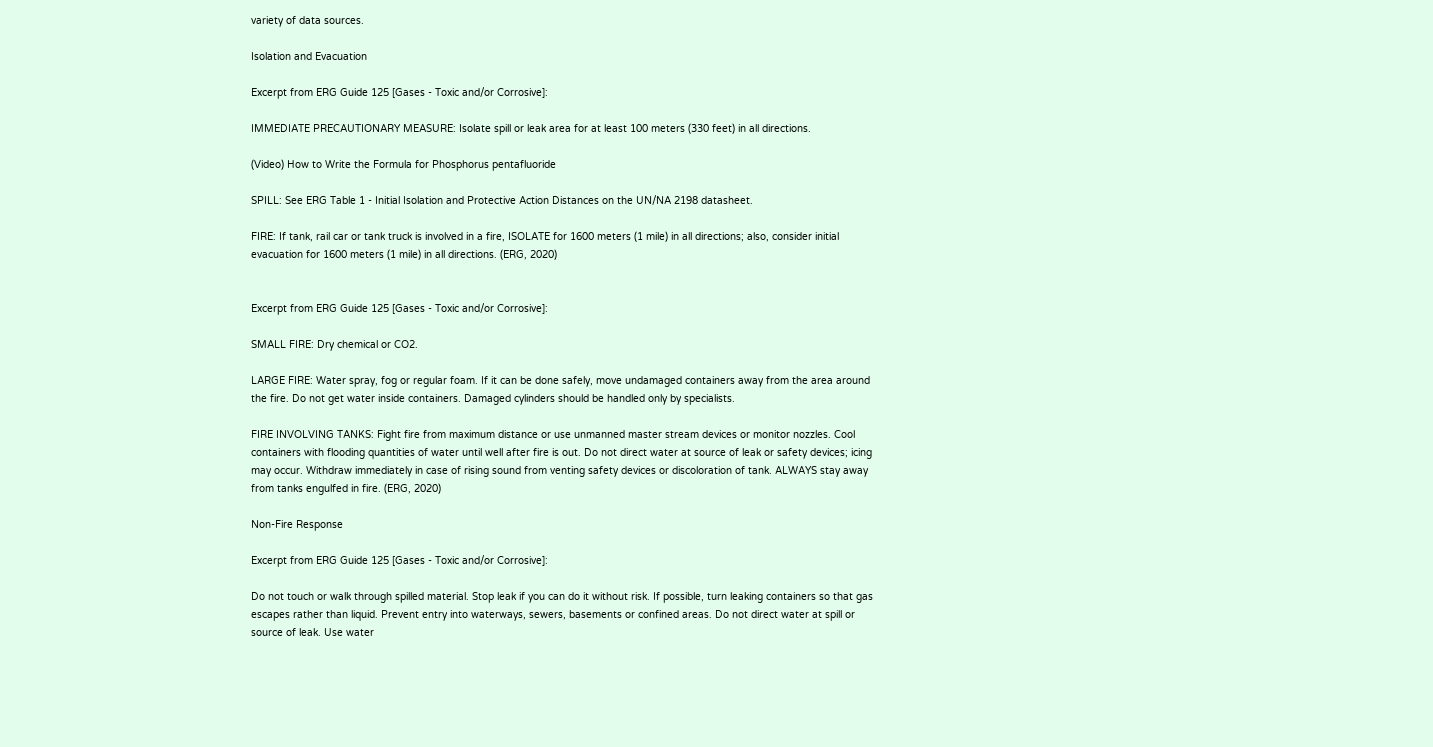variety of data sources.

Isolation and Evacuation

Excerpt from ERG Guide 125 [Gases - Toxic and/or Corrosive]:

IMMEDIATE PRECAUTIONARY MEASURE: Isolate spill or leak area for at least 100 meters (330 feet) in all directions.

(Video) How to Write the Formula for Phosphorus pentafluoride

SPILL: See ERG Table 1 - Initial Isolation and Protective Action Distances on the UN/NA 2198 datasheet.

FIRE: If tank, rail car or tank truck is involved in a fire, ISOLATE for 1600 meters (1 mile) in all directions; also, consider initial evacuation for 1600 meters (1 mile) in all directions. (ERG, 2020)


Excerpt from ERG Guide 125 [Gases - Toxic and/or Corrosive]:

SMALL FIRE: Dry chemical or CO2.

LARGE FIRE: Water spray, fog or regular foam. If it can be done safely, move undamaged containers away from the area around the fire. Do not get water inside containers. Damaged cylinders should be handled only by specialists.

FIRE INVOLVING TANKS: Fight fire from maximum distance or use unmanned master stream devices or monitor nozzles. Cool containers with flooding quantities of water until well after fire is out. Do not direct water at source of leak or safety devices; icing may occur. Withdraw immediately in case of rising sound from venting safety devices or discoloration of tank. ALWAYS stay away from tanks engulfed in fire. (ERG, 2020)

Non-Fire Response

Excerpt from ERG Guide 125 [Gases - Toxic and/or Corrosive]:

Do not touch or walk through spilled material. Stop leak if you can do it without risk. If possible, turn leaking containers so that gas escapes rather than liquid. Prevent entry into waterways, sewers, basements or confined areas. Do not direct water at spill or source of leak. Use water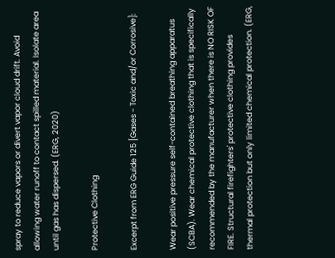spray to reduce vapors or divert vapor cloud drift. Avoid allowing water runoff to contact spilled material. Isolate area until gas has dispersed. (ERG, 2020)

Protective Clothing

Excerpt from ERG Guide 125 [Gases - Toxic and/or Corrosive]:

Wear positive pressure self-contained breathing apparatus (SCBA). Wear chemical protective clothing that is specifically recommended by the manufacturer when there is NO RISK OF FIRE. Structural firefighters' protective clothing provides thermal protection but only limited chemical protection. (ERG,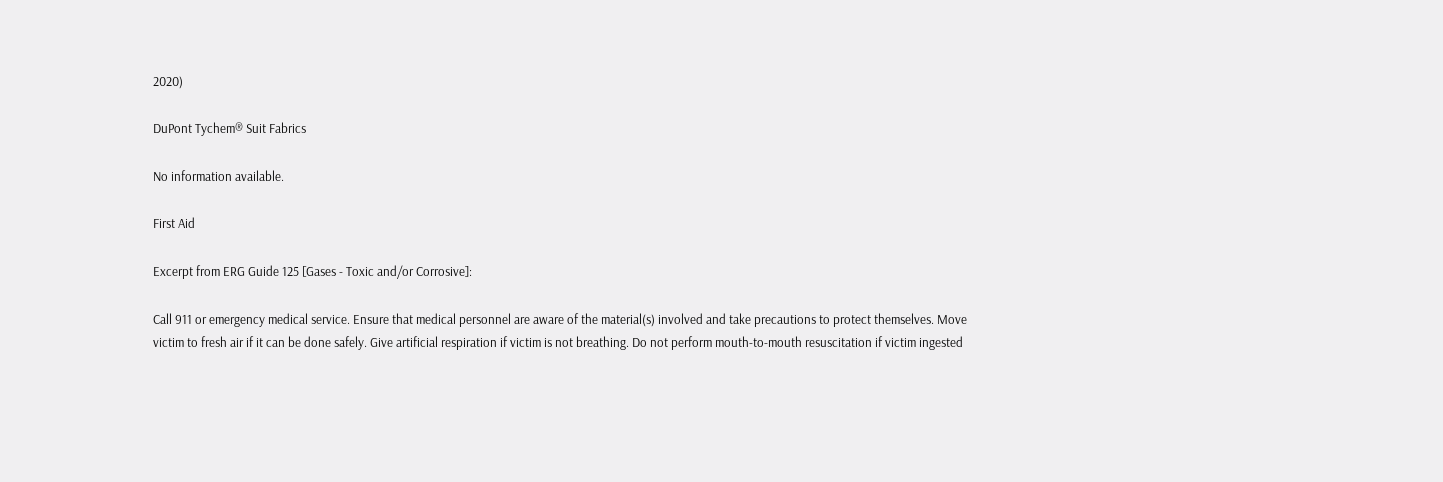2020)

DuPont Tychem® Suit Fabrics

No information available.

First Aid

Excerpt from ERG Guide 125 [Gases - Toxic and/or Corrosive]:

Call 911 or emergency medical service. Ensure that medical personnel are aware of the material(s) involved and take precautions to protect themselves. Move victim to fresh air if it can be done safely. Give artificial respiration if victim is not breathing. Do not perform mouth-to-mouth resuscitation if victim ingested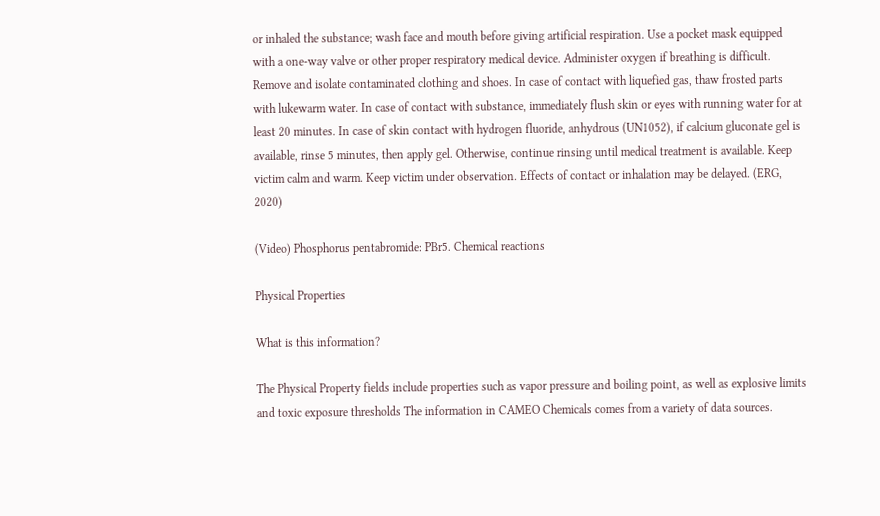or inhaled the substance; wash face and mouth before giving artificial respiration. Use a pocket mask equipped with a one-way valve or other proper respiratory medical device. Administer oxygen if breathing is difficult. Remove and isolate contaminated clothing and shoes. In case of contact with liquefied gas, thaw frosted parts with lukewarm water. In case of contact with substance, immediately flush skin or eyes with running water for at least 20 minutes. In case of skin contact with hydrogen fluoride, anhydrous (UN1052), if calcium gluconate gel is available, rinse 5 minutes, then apply gel. Otherwise, continue rinsing until medical treatment is available. Keep victim calm and warm. Keep victim under observation. Effects of contact or inhalation may be delayed. (ERG, 2020)

(Video) Phosphorus pentabromide: PBr5. Chemical reactions

Physical Properties

What is this information?

The Physical Property fields include properties such as vapor pressure and boiling point, as well as explosive limits and toxic exposure thresholds The information in CAMEO Chemicals comes from a variety of data sources.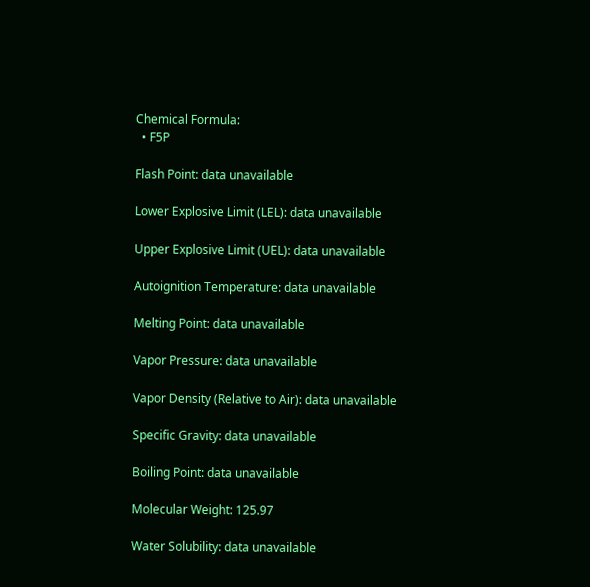Chemical Formula:
  • F5P

Flash Point: data unavailable

Lower Explosive Limit (LEL): data unavailable

Upper Explosive Limit (UEL): data unavailable

Autoignition Temperature: data unavailable

Melting Point: data unavailable

Vapor Pressure: data unavailable

Vapor Density (Relative to Air): data unavailable

Specific Gravity: data unavailable

Boiling Point: data unavailable

Molecular Weight: 125.97

Water Solubility: data unavailable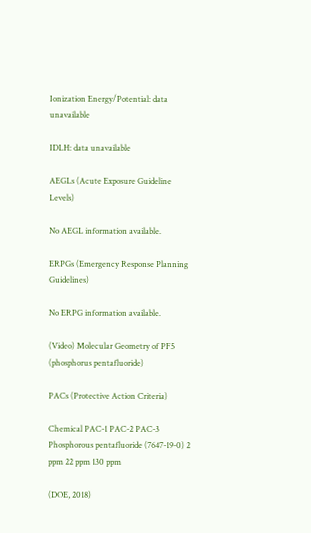Ionization Energy/Potential: data unavailable

IDLH: data unavailable

AEGLs (Acute Exposure Guideline Levels)

No AEGL information available.

ERPGs (Emergency Response Planning Guidelines)

No ERPG information available.

(Video) Molecular Geometry of PF5 (phosphorus pentafluoride)

PACs (Protective Action Criteria)

Chemical PAC-1 PAC-2 PAC-3
Phosphorous pentafluoride (7647-19-0) 2 ppm 22 ppm 130 ppm

(DOE, 2018)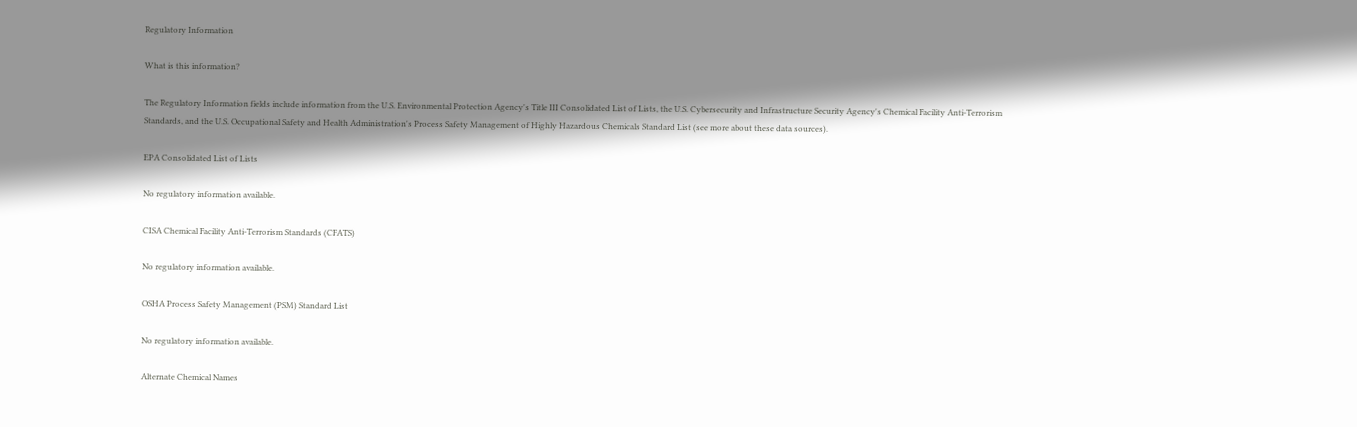Regulatory Information

What is this information?

The Regulatory Information fields include information from the U.S. Environmental Protection Agency's Title III Consolidated List of Lists, the U.S. Cybersecurity and Infrastructure Security Agency's Chemical Facility Anti-Terrorism Standards, and the U.S. Occupational Safety and Health Administration's Process Safety Management of Highly Hazardous Chemicals Standard List (see more about these data sources).

EPA Consolidated List of Lists

No regulatory information available.

CISA Chemical Facility Anti-Terrorism Standards (CFATS)

No regulatory information available.

OSHA Process Safety Management (PSM) Standard List

No regulatory information available.

Alternate Chemical Names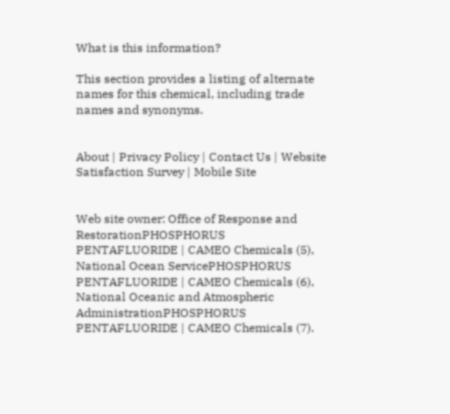What is this information?

This section provides a listing of alternate names for this chemical, including trade names and synonyms.


About | Privacy Policy | Contact Us | Website Satisfaction Survey | Mobile Site


Web site owner: Office of Response and RestorationPHOSPHORUS PENTAFLUORIDE | CAMEO Chemicals (5), National Ocean ServicePHOSPHORUS PENTAFLUORIDE | CAMEO Chemicals (6), National Oceanic and Atmospheric AdministrationPHOSPHORUS PENTAFLUORIDE | CAMEO Chemicals (7).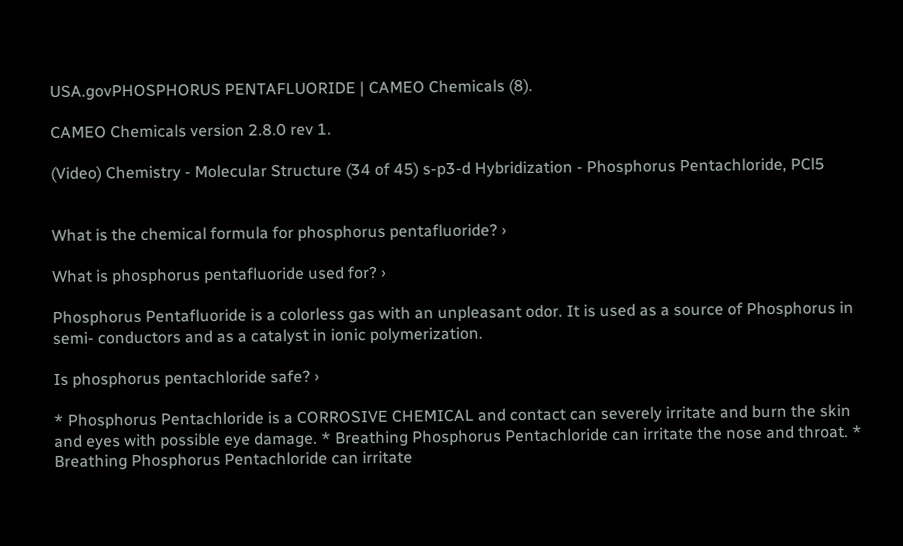USA.govPHOSPHORUS PENTAFLUORIDE | CAMEO Chemicals (8).

CAMEO Chemicals version 2.8.0 rev 1.

(Video) Chemistry - Molecular Structure (34 of 45) s-p3-d Hybridization - Phosphorus Pentachloride, PCl5


What is the chemical formula for phosphorus pentafluoride? ›

What is phosphorus pentafluoride used for? ›

Phosphorus Pentafluoride is a colorless gas with an unpleasant odor. It is used as a source of Phosphorus in semi- conductors and as a catalyst in ionic polymerization.

Is phosphorus pentachloride safe? ›

* Phosphorus Pentachloride is a CORROSIVE CHEMICAL and contact can severely irritate and burn the skin and eyes with possible eye damage. * Breathing Phosphorus Pentachloride can irritate the nose and throat. * Breathing Phosphorus Pentachloride can irritate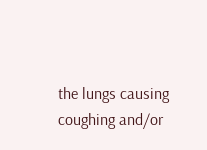the lungs causing coughing and/or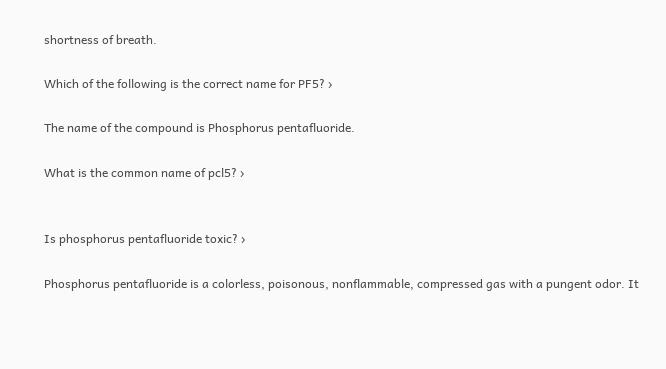shortness of breath.

Which of the following is the correct name for PF5? ›

The name of the compound is Phosphorus pentafluoride.

What is the common name of pcl5? ›


Is phosphorus pentafluoride toxic? ›

Phosphorus pentafluoride is a colorless, poisonous, nonflammable, compressed gas with a pungent odor. It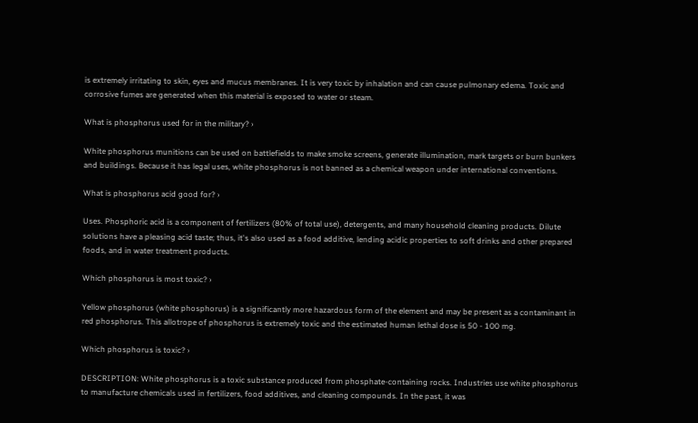is extremely irritating to skin, eyes and mucus membranes. It is very toxic by inhalation and can cause pulmonary edema. Toxic and corrosive fumes are generated when this material is exposed to water or steam.

What is phosphorus used for in the military? ›

White phosphorus munitions can be used on battlefields to make smoke screens, generate illumination, mark targets or burn bunkers and buildings. Because it has legal uses, white phosphorus is not banned as a chemical weapon under international conventions.

What is phosphorus acid good for? ›

Uses. Phosphoric acid is a component of fertilizers (80% of total use), detergents, and many household cleaning products. Dilute solutions have a pleasing acid taste; thus, it's also used as a food additive, lending acidic properties to soft drinks and other prepared foods, and in water treatment products.

Which phosphorus is most toxic? ›

Yellow phosphorus (white phosphorus) is a significantly more hazardous form of the element and may be present as a contaminant in red phosphorus. This allotrope of phosphorus is extremely toxic and the estimated human lethal dose is 50 - 100 mg.

Which phosphorus is toxic? ›

DESCRIPTION: White phosphorus is a toxic substance produced from phosphate-containing rocks. Industries use white phosphorus to manufacture chemicals used in fertilizers, food additives, and cleaning compounds. In the past, it was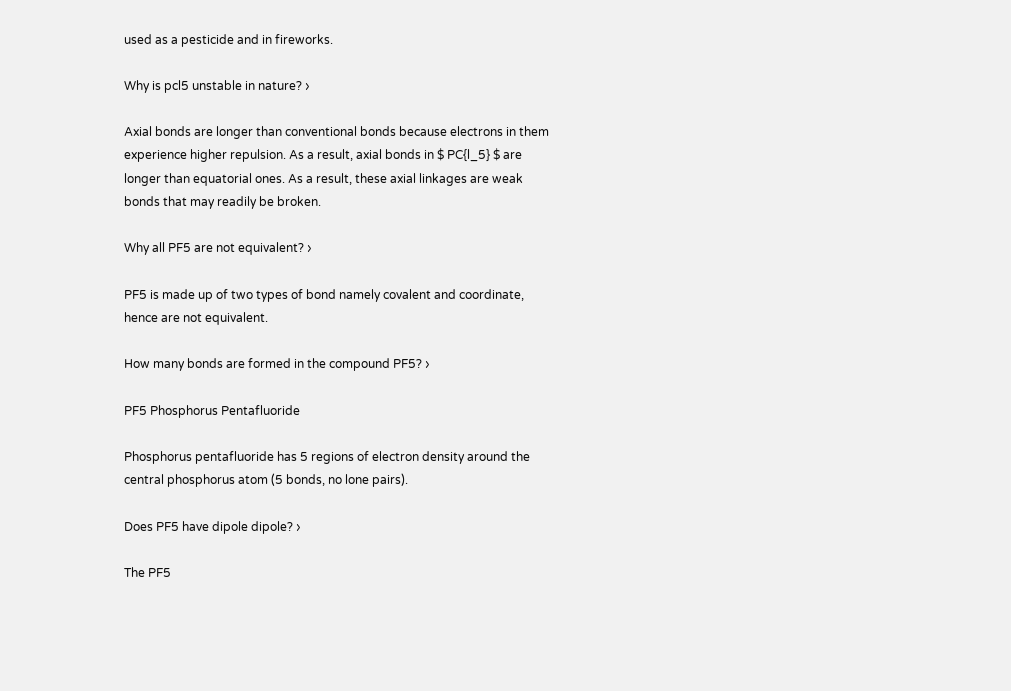used as a pesticide and in fireworks.

Why is pcl5 unstable in nature? ›

Axial bonds are longer than conventional bonds because electrons in them experience higher repulsion. As a result, axial bonds in $ PC{l_5} $ are longer than equatorial ones. As a result, these axial linkages are weak bonds that may readily be broken.

Why all PF5 are not equivalent? ›

PF5 is made up of two types of bond namely covalent and coordinate, hence are not equivalent.

How many bonds are formed in the compound PF5? ›

PF5 Phosphorus Pentafluoride

Phosphorus pentafluoride has 5 regions of electron density around the central phosphorus atom (5 bonds, no lone pairs).

Does PF5 have dipole dipole? ›

The PF5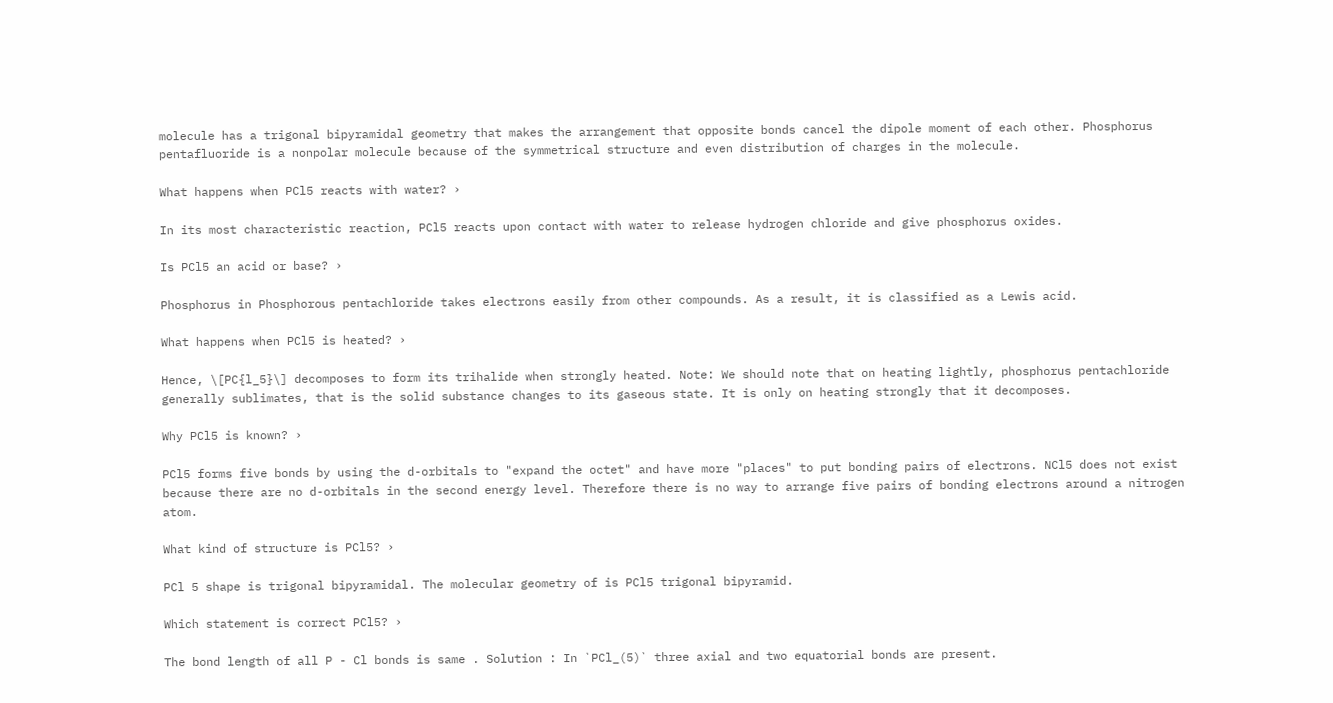molecule has a trigonal bipyramidal geometry that makes the arrangement that opposite bonds cancel the dipole moment of each other. Phosphorus pentafluoride is a nonpolar molecule because of the symmetrical structure and even distribution of charges in the molecule.

What happens when PCl5 reacts with water? ›

In its most characteristic reaction, PCl5 reacts upon contact with water to release hydrogen chloride and give phosphorus oxides.

Is PCl5 an acid or base? ›

Phosphorus in Phosphorous pentachloride takes electrons easily from other compounds. As a result, it is classified as a Lewis acid.

What happens when PCl5 is heated? ›

Hence, \[PC{l_5}\] decomposes to form its trihalide when strongly heated. Note: We should note that on heating lightly, phosphorus pentachloride generally sublimates, that is the solid substance changes to its gaseous state. It is only on heating strongly that it decomposes.

Why PCl5 is known? ›

PCl5 forms five bonds by using the d-orbitals to "expand the octet" and have more "places" to put bonding pairs of electrons. NCl5 does not exist because there are no d-orbitals in the second energy level. Therefore there is no way to arrange five pairs of bonding electrons around a nitrogen atom.

What kind of structure is PCl5? ›

PCl 5 shape is trigonal bipyramidal. The molecular geometry of is PCl5 trigonal bipyramid.

Which statement is correct PCl5? ›

The bond length of all P - Cl bonds is same . Solution : In `PCl_(5)` three axial and two equatorial bonds are present.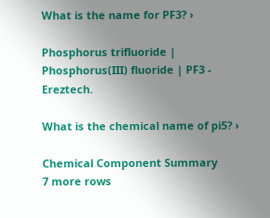What is the name for PF3? ›

Phosphorus trifluoride | Phosphorus(III) fluoride | PF3 - Ereztech.

What is the chemical name of pi5? ›

Chemical Component Summary
7 more rows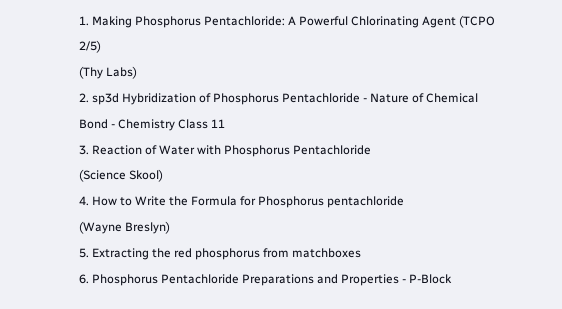1. Making Phosphorus Pentachloride: A Powerful Chlorinating Agent (TCPO 2/5)
(Thy Labs)
2. sp3d Hybridization of Phosphorus Pentachloride - Nature of Chemical Bond - Chemistry Class 11
3. Reaction of Water with Phosphorus Pentachloride
(Science Skool)
4. How to Write the Formula for Phosphorus pentachloride
(Wayne Breslyn)
5. Extracting the red phosphorus from matchboxes
6. Phosphorus Pentachloride Preparations and Properties - P-Block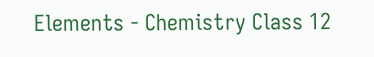Elements - Chemistry Class 12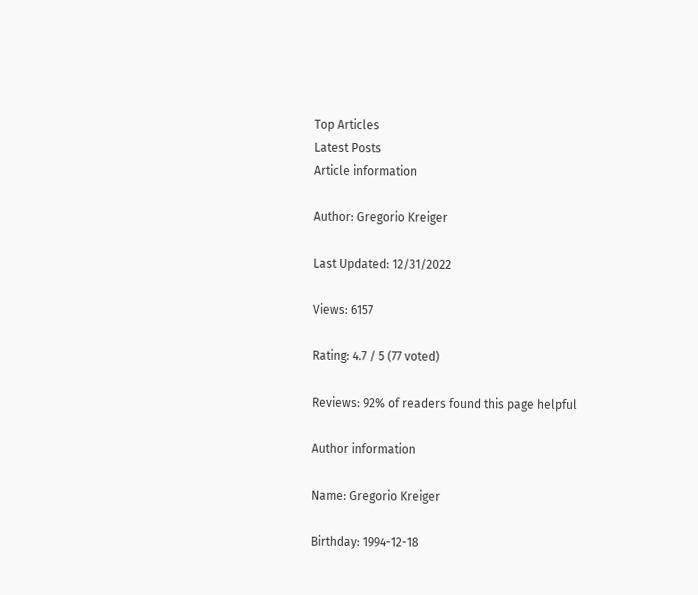Top Articles
Latest Posts
Article information

Author: Gregorio Kreiger

Last Updated: 12/31/2022

Views: 6157

Rating: 4.7 / 5 (77 voted)

Reviews: 92% of readers found this page helpful

Author information

Name: Gregorio Kreiger

Birthday: 1994-12-18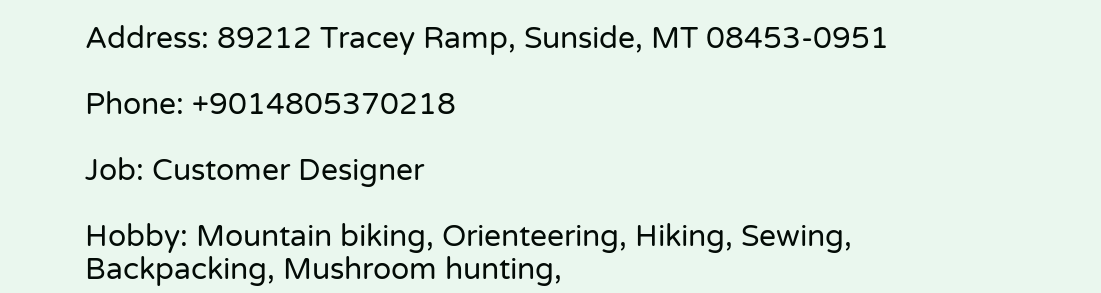Address: 89212 Tracey Ramp, Sunside, MT 08453-0951

Phone: +9014805370218

Job: Customer Designer

Hobby: Mountain biking, Orienteering, Hiking, Sewing, Backpacking, Mushroom hunting,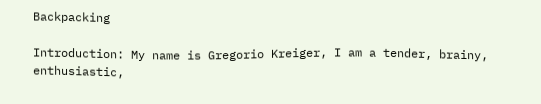Backpacking

Introduction: My name is Gregorio Kreiger, I am a tender, brainy, enthusiastic,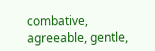combative, agreeable, gentle,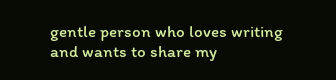gentle person who loves writing and wants to share my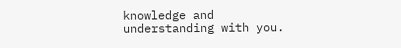knowledge and understanding with you.